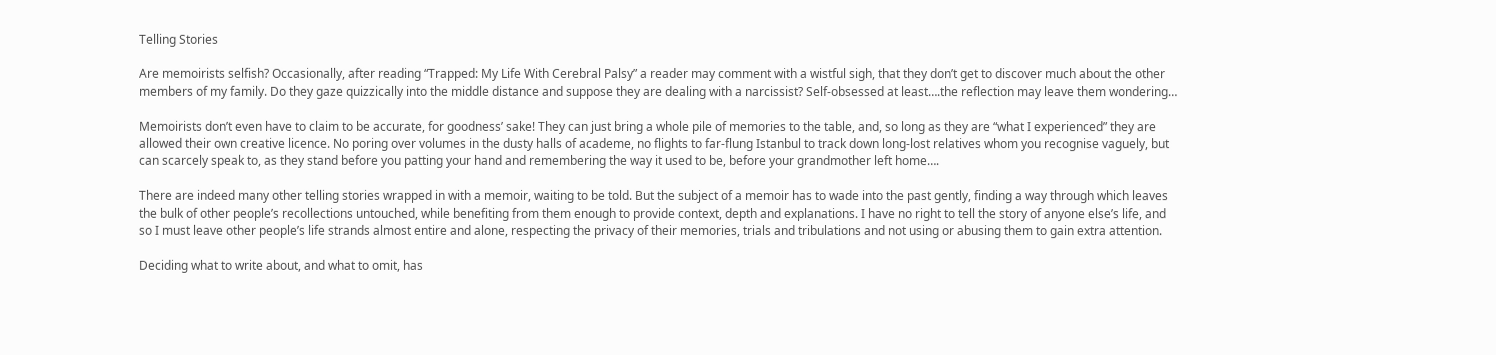Telling Stories

Are memoirists selfish? Occasionally, after reading “Trapped: My Life With Cerebral Palsy” a reader may comment with a wistful sigh, that they don’t get to discover much about the other members of my family. Do they gaze quizzically into the middle distance and suppose they are dealing with a narcissist? Self-obsessed at least….the reflection may leave them wondering…

Memoirists don’t even have to claim to be accurate, for goodness’ sake! They can just bring a whole pile of memories to the table, and, so long as they are “what I experienced” they are allowed their own creative licence. No poring over volumes in the dusty halls of academe, no flights to far-flung Istanbul to track down long-lost relatives whom you recognise vaguely, but can scarcely speak to, as they stand before you patting your hand and remembering the way it used to be, before your grandmother left home….

There are indeed many other telling stories wrapped in with a memoir, waiting to be told. But the subject of a memoir has to wade into the past gently, finding a way through which leaves the bulk of other people’s recollections untouched, while benefiting from them enough to provide context, depth and explanations. I have no right to tell the story of anyone else’s life, and so I must leave other people’s life strands almost entire and alone, respecting the privacy of their memories, trials and tribulations and not using or abusing them to gain extra attention.

Deciding what to write about, and what to omit, has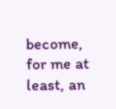become, for me at least, an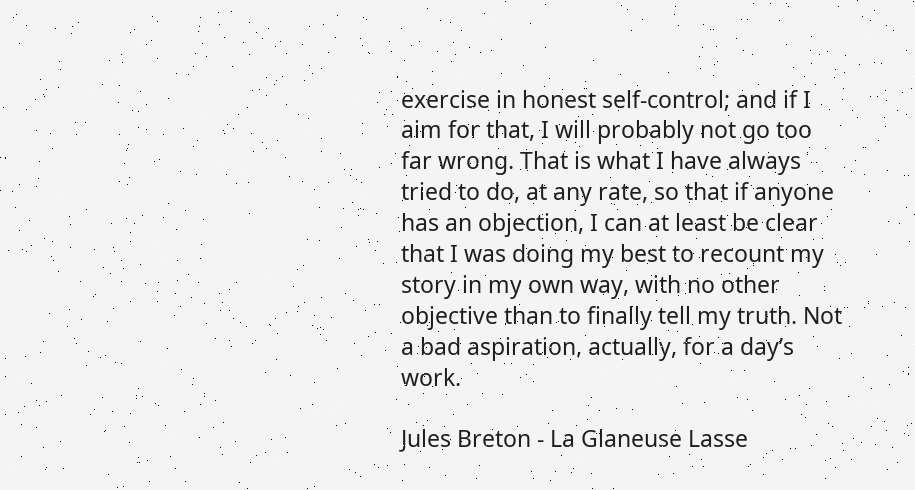exercise in honest self-control; and if I aim for that, I will probably not go too far wrong. That is what I have always tried to do, at any rate, so that if anyone has an objection, I can at least be clear that I was doing my best to recount my story in my own way, with no other objective than to finally tell my truth. Not a bad aspiration, actually, for a day’s work.

Jules Breton - La Glaneuse Lasse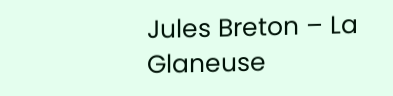Jules Breton – La Glaneuse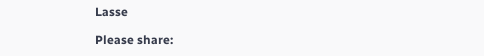Lasse

Please share: